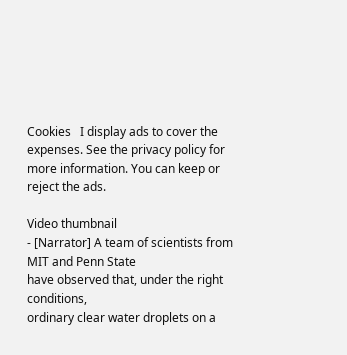Cookies   I display ads to cover the expenses. See the privacy policy for more information. You can keep or reject the ads.

Video thumbnail
- [Narrator] A team of scientists from MIT and Penn State
have observed that, under the right conditions,
ordinary clear water droplets on a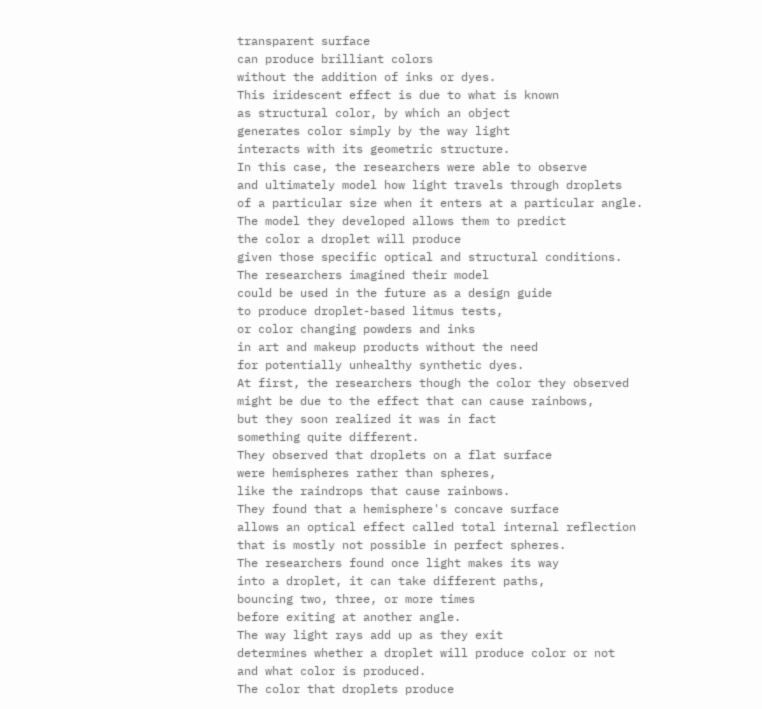transparent surface
can produce brilliant colors
without the addition of inks or dyes.
This iridescent effect is due to what is known
as structural color, by which an object
generates color simply by the way light
interacts with its geometric structure.
In this case, the researchers were able to observe
and ultimately model how light travels through droplets
of a particular size when it enters at a particular angle.
The model they developed allows them to predict
the color a droplet will produce
given those specific optical and structural conditions.
The researchers imagined their model
could be used in the future as a design guide
to produce droplet-based litmus tests,
or color changing powders and inks
in art and makeup products without the need
for potentially unhealthy synthetic dyes.
At first, the researchers though the color they observed
might be due to the effect that can cause rainbows,
but they soon realized it was in fact
something quite different.
They observed that droplets on a flat surface
were hemispheres rather than spheres,
like the raindrops that cause rainbows.
They found that a hemisphere's concave surface
allows an optical effect called total internal reflection
that is mostly not possible in perfect spheres.
The researchers found once light makes its way
into a droplet, it can take different paths,
bouncing two, three, or more times
before exiting at another angle.
The way light rays add up as they exit
determines whether a droplet will produce color or not
and what color is produced.
The color that droplets produce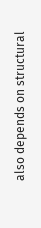also depends on structural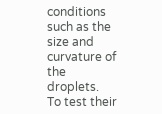conditions
such as the size and curvature of the droplets.
To test their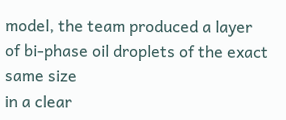model, the team produced a layer
of bi-phase oil droplets of the exact same size
in a clear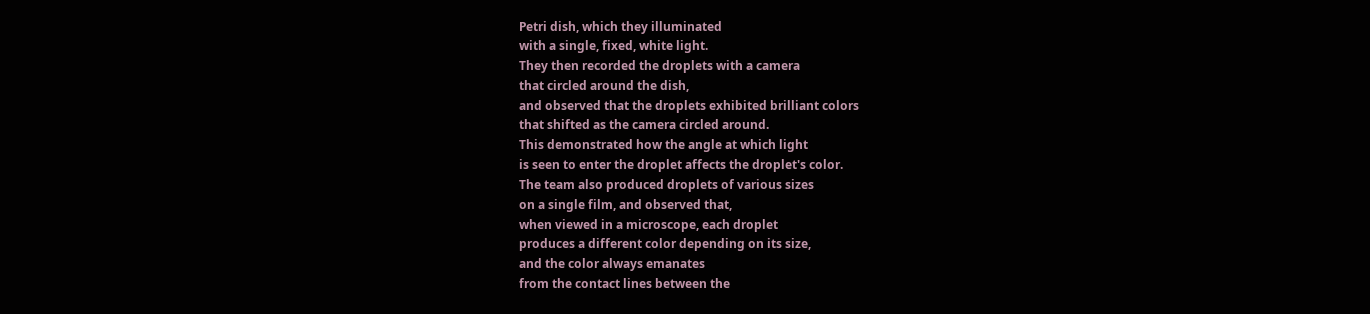Petri dish, which they illuminated
with a single, fixed, white light.
They then recorded the droplets with a camera
that circled around the dish,
and observed that the droplets exhibited brilliant colors
that shifted as the camera circled around.
This demonstrated how the angle at which light
is seen to enter the droplet affects the droplet's color.
The team also produced droplets of various sizes
on a single film, and observed that,
when viewed in a microscope, each droplet
produces a different color depending on its size,
and the color always emanates
from the contact lines between the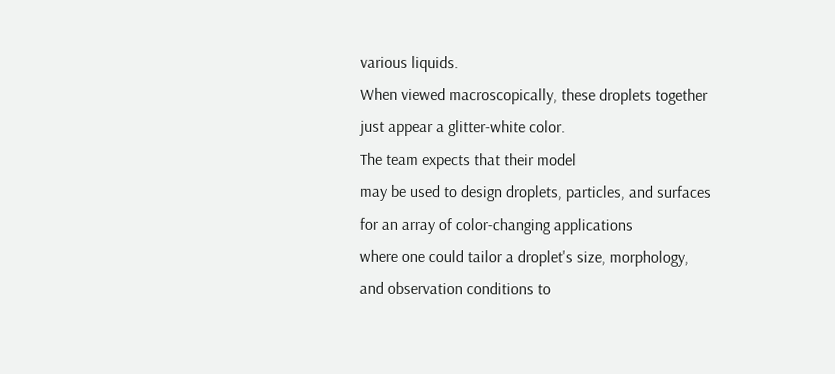various liquids.
When viewed macroscopically, these droplets together
just appear a glitter-white color.
The team expects that their model
may be used to design droplets, particles, and surfaces
for an array of color-changing applications
where one could tailor a droplet's size, morphology,
and observation conditions to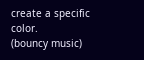create a specific color.
(bouncy music)